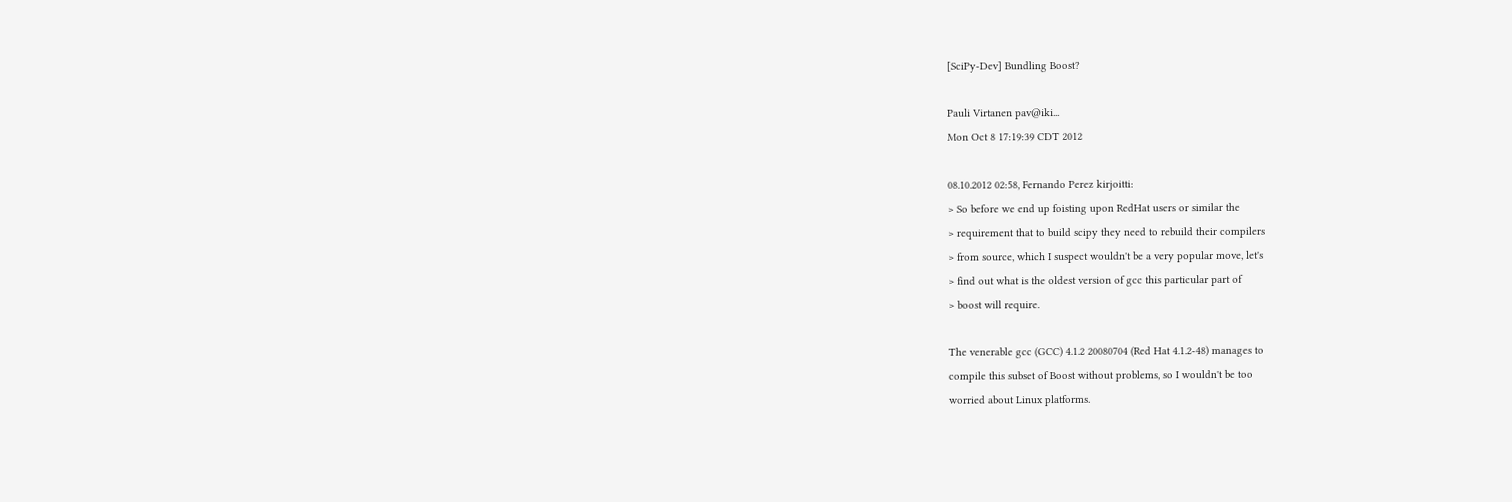[SciPy-Dev] Bundling Boost?

Pauli Virtanen pav@iki...
Mon Oct 8 17:19:39 CDT 2012

08.10.2012 02:58, Fernando Perez kirjoitti:
> So before we end up foisting upon RedHat users or similar the
> requirement that to build scipy they need to rebuild their compilers
> from source, which I suspect wouldn't be a very popular move, let's
> find out what is the oldest version of gcc this particular part of
> boost will require.

The venerable gcc (GCC) 4.1.2 20080704 (Red Hat 4.1.2-48) manages to
compile this subset of Boost without problems, so I wouldn't be too
worried about Linux platforms.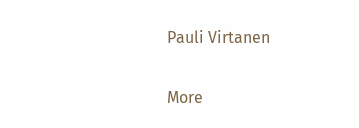Pauli Virtanen

More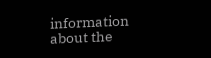information about the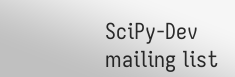SciPy-Dev mailing list